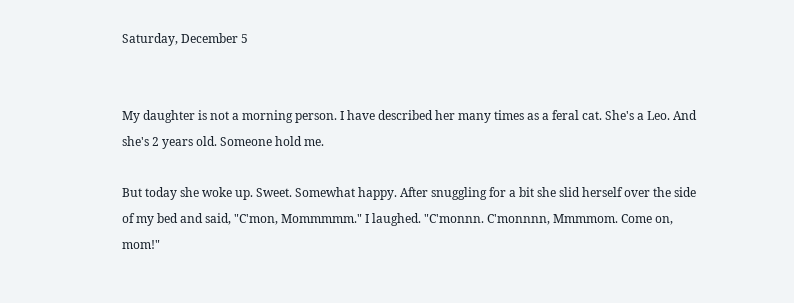Saturday, December 5


My daughter is not a morning person. I have described her many times as a feral cat. She's a Leo. And she's 2 years old. Someone hold me.

But today she woke up. Sweet. Somewhat happy. After snuggling for a bit she slid herself over the side of my bed and said, "C'mon, Mommmmm." I laughed. "C'monnn. C'monnnn, Mmmmom. Come on, mom!"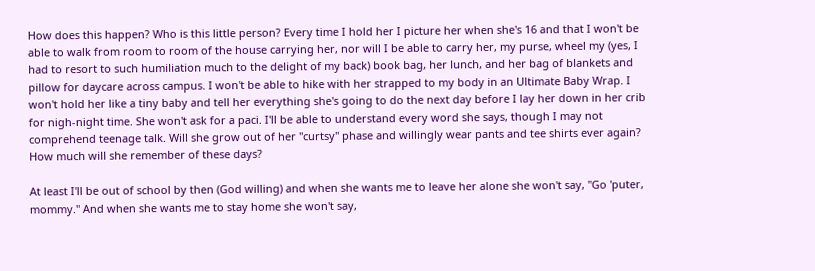How does this happen? Who is this little person? Every time I hold her I picture her when she's 16 and that I won't be able to walk from room to room of the house carrying her, nor will I be able to carry her, my purse, wheel my (yes, I had to resort to such humiliation much to the delight of my back) book bag, her lunch, and her bag of blankets and pillow for daycare across campus. I won't be able to hike with her strapped to my body in an Ultimate Baby Wrap. I won't hold her like a tiny baby and tell her everything she's going to do the next day before I lay her down in her crib for nigh-night time. She won't ask for a paci. I'll be able to understand every word she says, though I may not comprehend teenage talk. Will she grow out of her "curtsy" phase and willingly wear pants and tee shirts ever again? How much will she remember of these days?

At least I'll be out of school by then (God willing) and when she wants me to leave her alone she won't say, "Go 'puter, mommy." And when she wants me to stay home she won't say,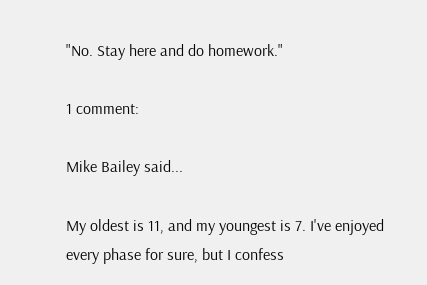"No. Stay here and do homework."

1 comment:

Mike Bailey said...

My oldest is 11, and my youngest is 7. I've enjoyed every phase for sure, but I confess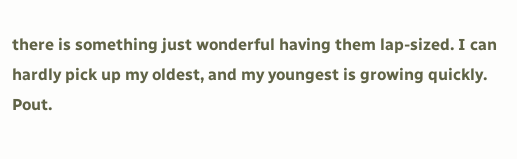there is something just wonderful having them lap-sized. I can hardly pick up my oldest, and my youngest is growing quickly. Pout.